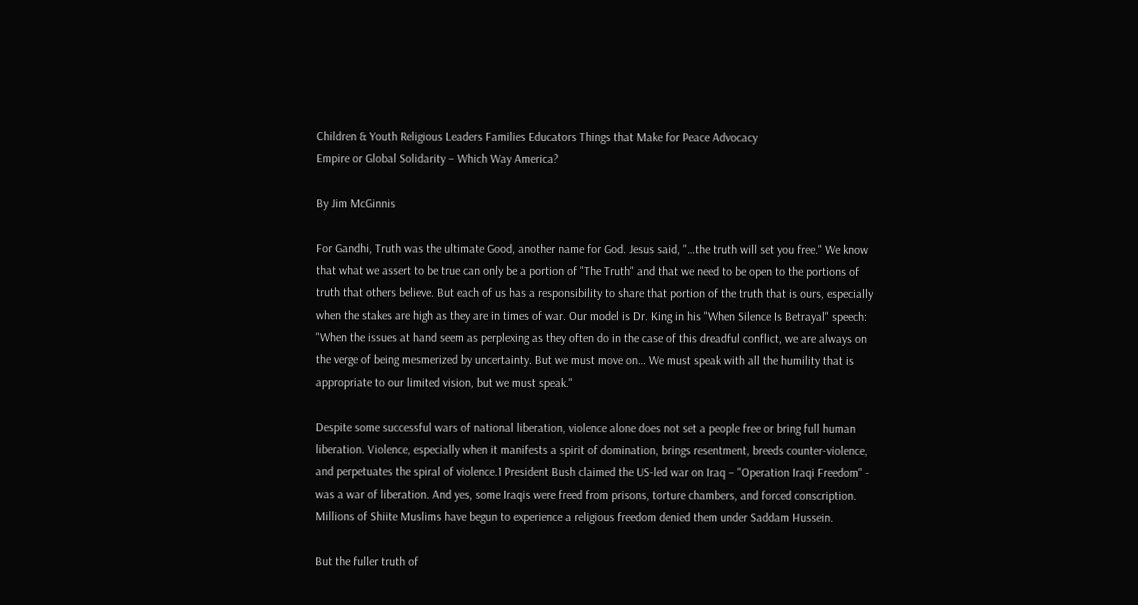Children & Youth Religious Leaders Families Educators Things that Make for Peace Advocacy
Empire or Global Solidarity – Which Way America?

By Jim McGinnis

For Gandhi, Truth was the ultimate Good, another name for God. Jesus said, "…the truth will set you free." We know that what we assert to be true can only be a portion of "The Truth" and that we need to be open to the portions of truth that others believe. But each of us has a responsibility to share that portion of the truth that is ours, especially when the stakes are high as they are in times of war. Our model is Dr. King in his "When Silence Is Betrayal" speech: "When the issues at hand seem as perplexing as they often do in the case of this dreadful conflict, we are always on the verge of being mesmerized by uncertainty. But we must move on… We must speak with all the humility that is appropriate to our limited vision, but we must speak."

Despite some successful wars of national liberation, violence alone does not set a people free or bring full human liberation. Violence, especially when it manifests a spirit of domination, brings resentment, breeds counter-violence, and perpetuates the spiral of violence.1 President Bush claimed the US-led war on Iraq – "Operation Iraqi Freedom" - was a war of liberation. And yes, some Iraqis were freed from prisons, torture chambers, and forced conscription. Millions of Shiite Muslims have begun to experience a religious freedom denied them under Saddam Hussein.

But the fuller truth of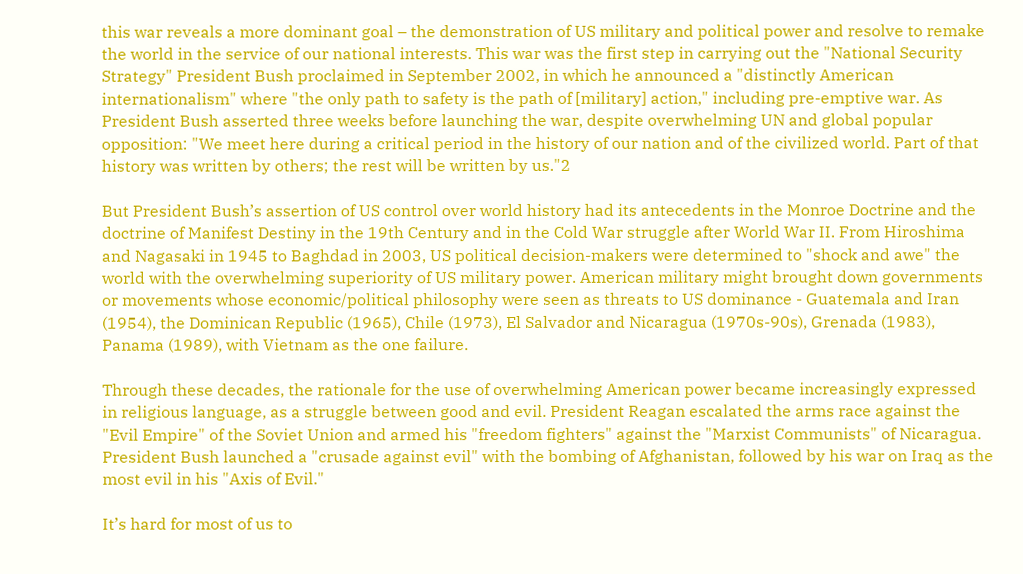this war reveals a more dominant goal – the demonstration of US military and political power and resolve to remake the world in the service of our national interests. This war was the first step in carrying out the "National Security Strategy" President Bush proclaimed in September 2002, in which he announced a "distinctly American internationalism" where "the only path to safety is the path of [military] action," including pre-emptive war. As President Bush asserted three weeks before launching the war, despite overwhelming UN and global popular opposition: "We meet here during a critical period in the history of our nation and of the civilized world. Part of that history was written by others; the rest will be written by us."2

But President Bush’s assertion of US control over world history had its antecedents in the Monroe Doctrine and the doctrine of Manifest Destiny in the 19th Century and in the Cold War struggle after World War II. From Hiroshima and Nagasaki in 1945 to Baghdad in 2003, US political decision-makers were determined to "shock and awe" the world with the overwhelming superiority of US military power. American military might brought down governments or movements whose economic/political philosophy were seen as threats to US dominance - Guatemala and Iran (1954), the Dominican Republic (1965), Chile (1973), El Salvador and Nicaragua (1970s-90s), Grenada (1983), Panama (1989), with Vietnam as the one failure.

Through these decades, the rationale for the use of overwhelming American power became increasingly expressed in religious language, as a struggle between good and evil. President Reagan escalated the arms race against the "Evil Empire" of the Soviet Union and armed his "freedom fighters" against the "Marxist Communists" of Nicaragua. President Bush launched a "crusade against evil" with the bombing of Afghanistan, followed by his war on Iraq as the most evil in his "Axis of Evil."

It’s hard for most of us to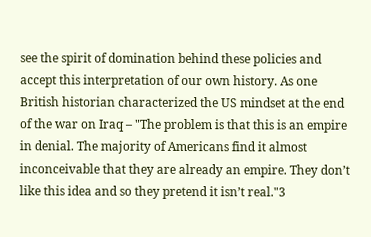see the spirit of domination behind these policies and accept this interpretation of our own history. As one British historian characterized the US mindset at the end of the war on Iraq – "The problem is that this is an empire in denial. The majority of Americans find it almost inconceivable that they are already an empire. They don’t like this idea and so they pretend it isn’t real."3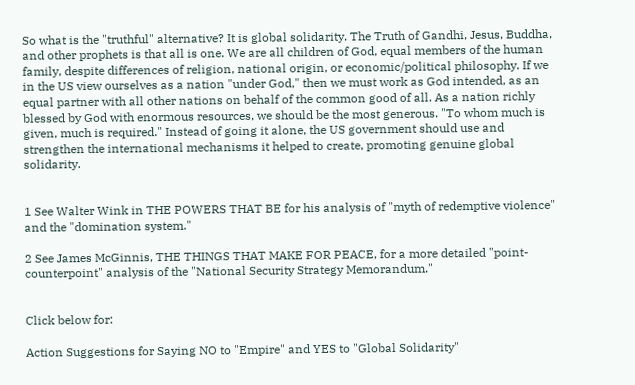So what is the "truthful" alternative? It is global solidarity. The Truth of Gandhi, Jesus, Buddha, and other prophets is that all is one. We are all children of God, equal members of the human family, despite differences of religion, national origin, or economic/political philosophy. If we in the US view ourselves as a nation "under God," then we must work as God intended, as an equal partner with all other nations on behalf of the common good of all. As a nation richly blessed by God with enormous resources, we should be the most generous. "To whom much is given, much is required." Instead of going it alone, the US government should use and strengthen the international mechanisms it helped to create, promoting genuine global solidarity.


1 See Walter Wink in THE POWERS THAT BE for his analysis of "myth of redemptive violence" and the "domination system."

2 See James McGinnis, THE THINGS THAT MAKE FOR PEACE, for a more detailed "point-counterpoint" analysis of the "National Security Strategy Memorandum."


Click below for:

Action Suggestions for Saying NO to "Empire" and YES to "Global Solidarity"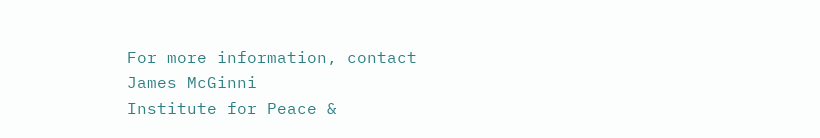For more information, contact
James McGinni
Institute for Peace &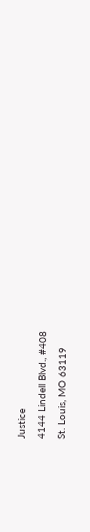Justice
4144 Lindell Blvd., #408
St. Louis, MO 63119